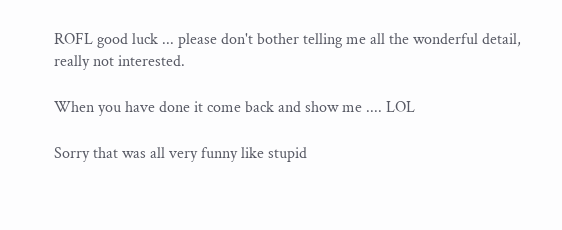ROFL good luck ... please don't bother telling me all the wonderful detail, really not interested.

When you have done it come back and show me .... LOL

Sorry that was all very funny like stupid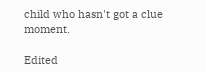child who hasn't got a clue moment.

Edited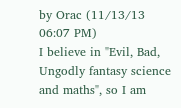by Orac (11/13/13 06:07 PM)
I believe in "Evil, Bad, Ungodly fantasy science and maths", so I am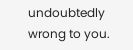undoubtedly wrong to you.